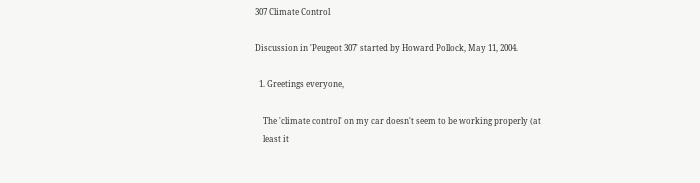307 Climate Control

Discussion in 'Peugeot 307' started by Howard Pollock, May 11, 2004.

  1. Greetings everyone,

    The 'climate control' on my car doesn't seem to be working properly (at
    least it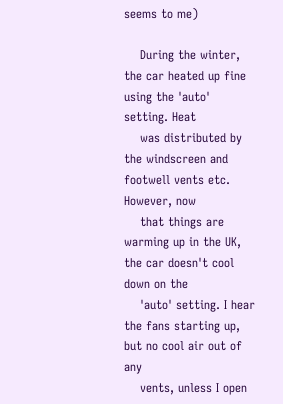seems to me)

    During the winter, the car heated up fine using the 'auto' setting. Heat
    was distributed by the windscreen and footwell vents etc. However, now
    that things are warming up in the UK, the car doesn't cool down on the
    'auto' setting. I hear the fans starting up, but no cool air out of any
    vents, unless I open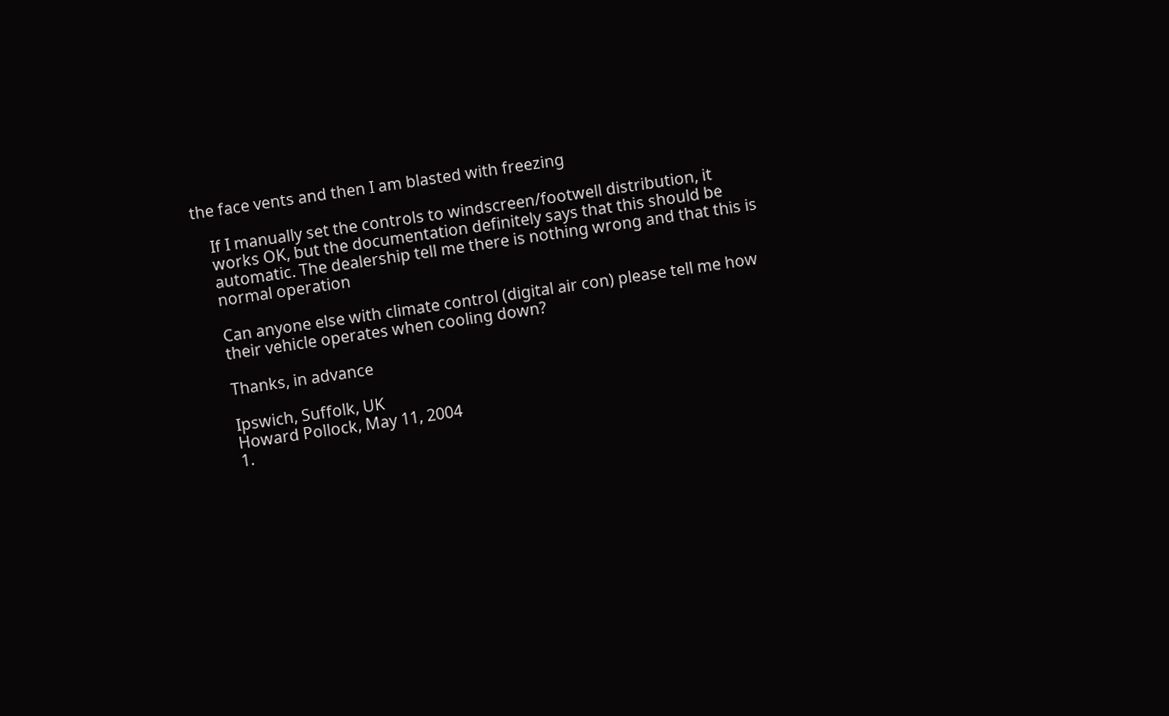the face vents and then I am blasted with freezing

    If I manually set the controls to windscreen/footwell distribution, it
    works OK, but the documentation definitely says that this should be
    automatic. The dealership tell me there is nothing wrong and that this is
    normal operation

    Can anyone else with climate control (digital air con) please tell me how
    their vehicle operates when cooling down?

    Thanks, in advance

    Ipswich, Suffolk, UK
    Howard Pollock, May 11, 2004
    1.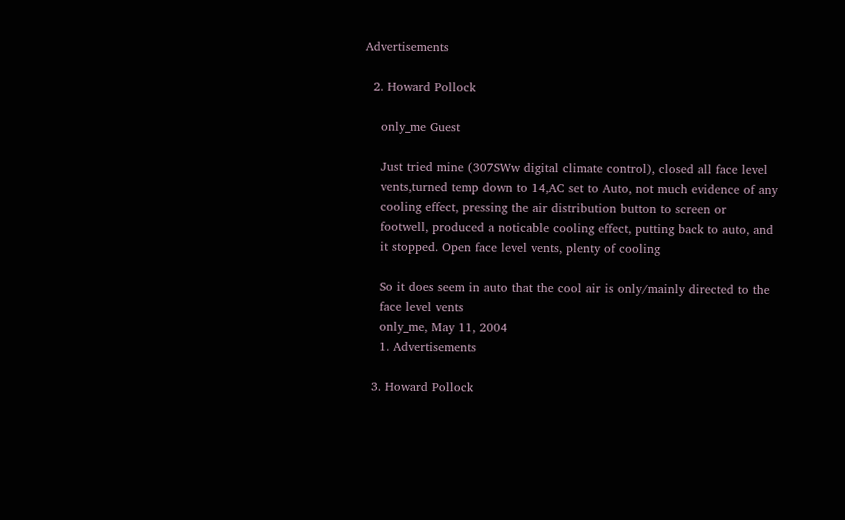Advertisements

  2. Howard Pollock

    only_me Guest

    Just tried mine (307SWw digital climate control), closed all face level
    vents,turned temp down to 14,AC set to Auto, not much evidence of any
    cooling effect, pressing the air distribution button to screen or
    footwell, produced a noticable cooling effect, putting back to auto, and
    it stopped. Open face level vents, plenty of cooling

    So it does seem in auto that the cool air is only/mainly directed to the
    face level vents
    only_me, May 11, 2004
    1. Advertisements

  3. Howard Pollock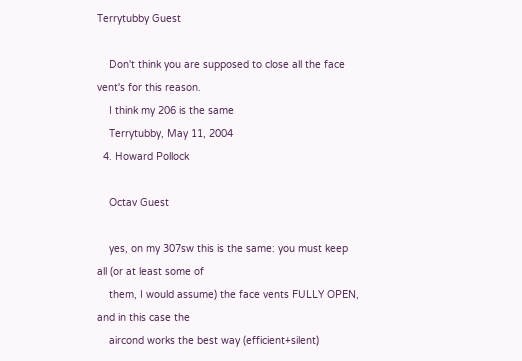Terrytubby Guest

    Don't think you are supposed to close all the face vent's for this reason.
    I think my 206 is the same
    Terrytubby, May 11, 2004
  4. Howard Pollock

    Octav Guest

    yes, on my 307sw this is the same: you must keep all (or at least some of
    them, I would assume) the face vents FULLY OPEN, and in this case the
    aircond works the best way (efficient+silent)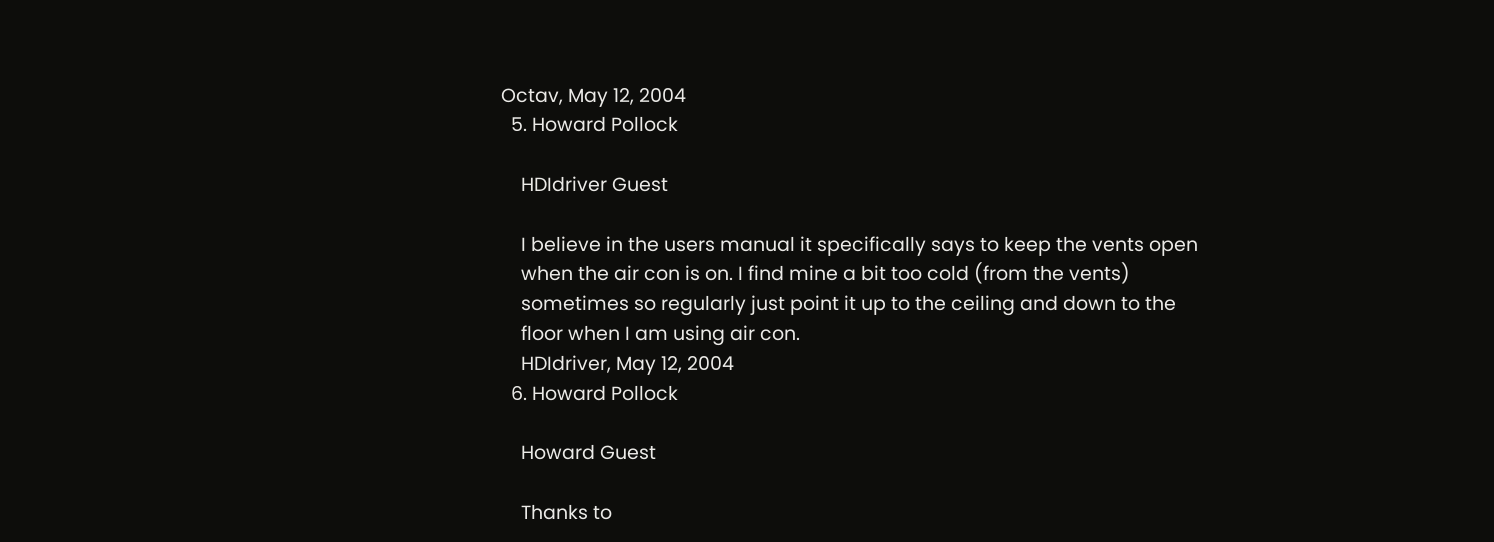Octav, May 12, 2004
  5. Howard Pollock

    HDIdriver Guest

    I believe in the users manual it specifically says to keep the vents open
    when the air con is on. I find mine a bit too cold (from the vents)
    sometimes so regularly just point it up to the ceiling and down to the
    floor when I am using air con.
    HDIdriver, May 12, 2004
  6. Howard Pollock

    Howard Guest

    Thanks to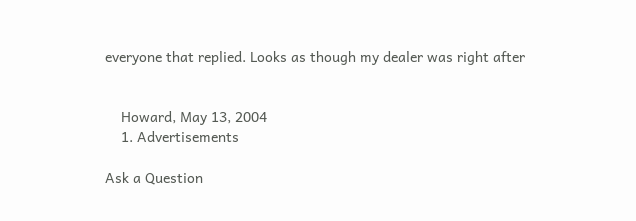everyone that replied. Looks as though my dealer was right after


    Howard, May 13, 2004
    1. Advertisements

Ask a Question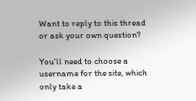Want to reply to this thread or ask your own question?

You'll need to choose a username for the site, which only take a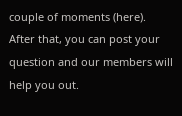couple of moments (here). After that, you can post your question and our members will help you out.